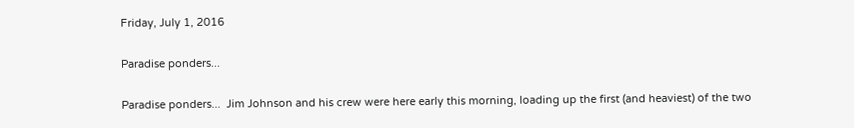Friday, July 1, 2016

Paradise ponders...

Paradise ponders...  Jim Johnson and his crew were here early this morning, loading up the first (and heaviest) of the two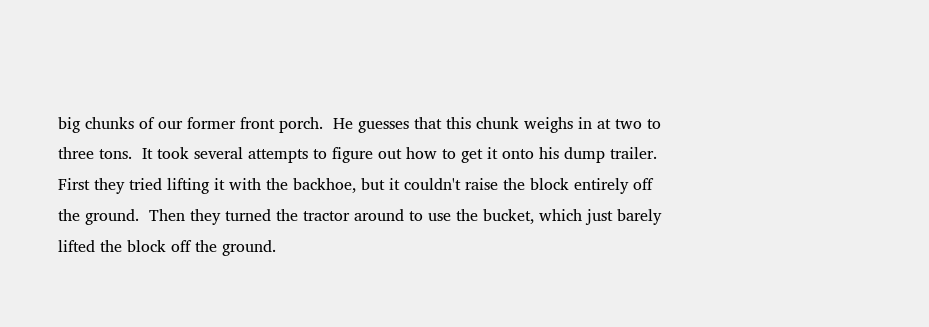big chunks of our former front porch.  He guesses that this chunk weighs in at two to three tons.  It took several attempts to figure out how to get it onto his dump trailer.  First they tried lifting it with the backhoe, but it couldn't raise the block entirely off the ground.  Then they turned the tractor around to use the bucket, which just barely lifted the block off the ground.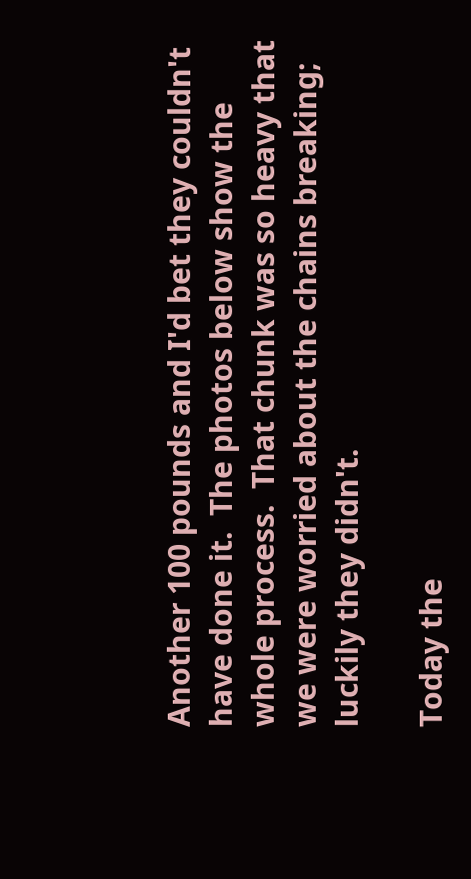Another 100 pounds and I'd bet they couldn't have done it.  The photos below show the whole process.  That chunk was so heavy that we were worried about the chains breaking; luckily they didn't.

Today the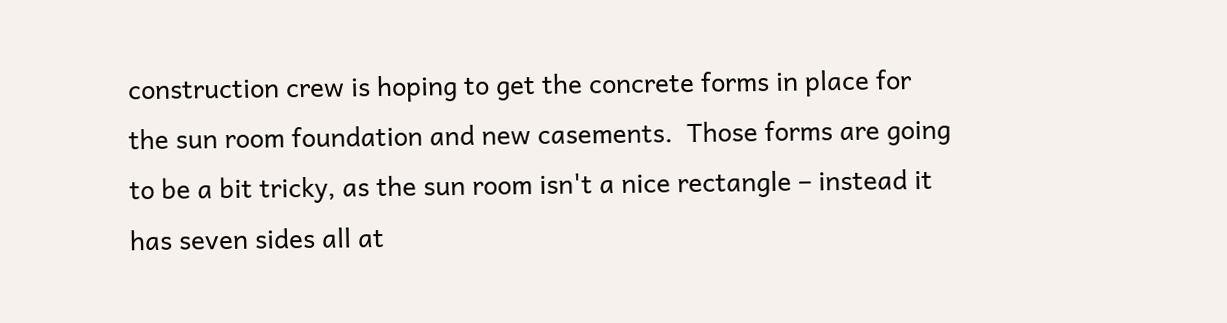construction crew is hoping to get the concrete forms in place for the sun room foundation and new casements.  Those forms are going to be a bit tricky, as the sun room isn't a nice rectangle – instead it has seven sides all at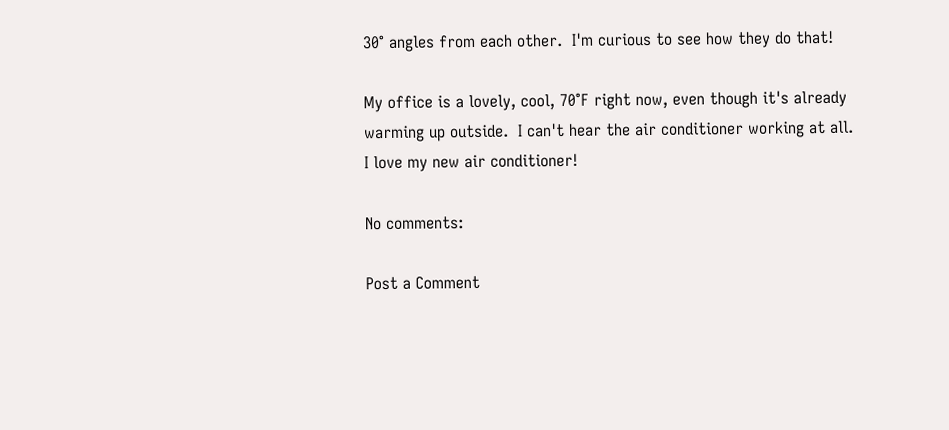30° angles from each other.  I'm curious to see how they do that!

My office is a lovely, cool, 70°F right now, even though it's already warming up outside.  I can't hear the air conditioner working at all.  I love my new air conditioner!

No comments:

Post a Comment